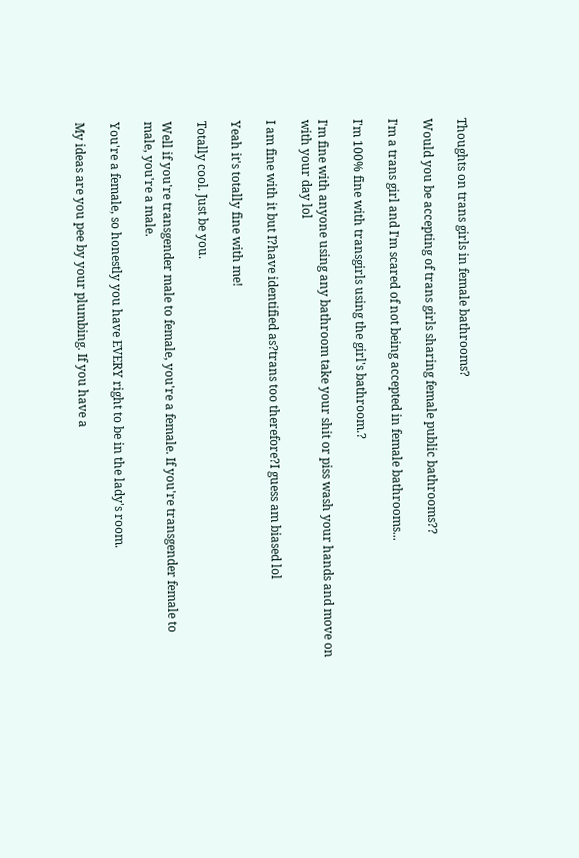Thoughts on trans girls in female bathrooms?

Would you be accepting of trans girls sharing female public bathrooms??

I'm a trans girl and I'm scared of not being accepted in female bathrooms...

I'm 100% fine with transgirls using the girl's bathroom.?

I'm fine with anyone using any bathroom take your shit or piss wash your hands and move on with your day lol

I am fine with it but I?have identified as?trans too therefore?I guess am biased lol

Yeah it's totally fine with me!

Totally cool. Just be you.

Well if you're transgender male to female, you're a female. If you're transgender female to male, you're a male.

You're a female, so honestly you have EVERY right to be in the lady's room.

My ideas are you pee by your plumbing. If you have a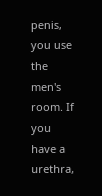penis, you use the men's room. If you have a urethra,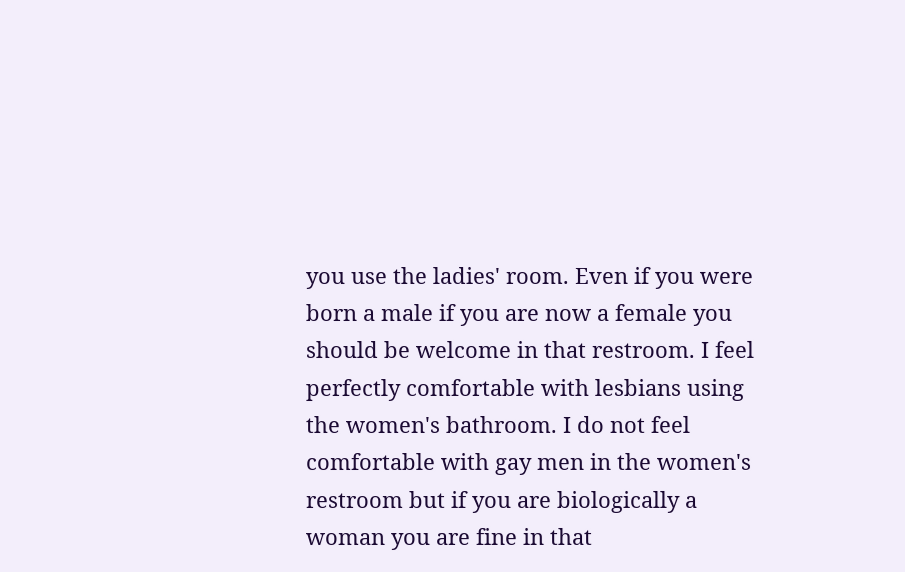you use the ladies' room. Even if you were born a male if you are now a female you should be welcome in that restroom. I feel perfectly comfortable with lesbians using the women's bathroom. I do not feel comfortable with gay men in the women's restroom but if you are biologically a woman you are fine in that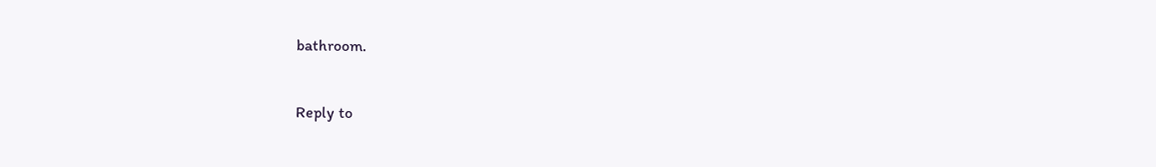bathroom.


Reply to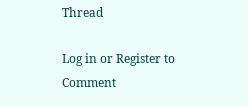Thread

Log in or Register to Comment